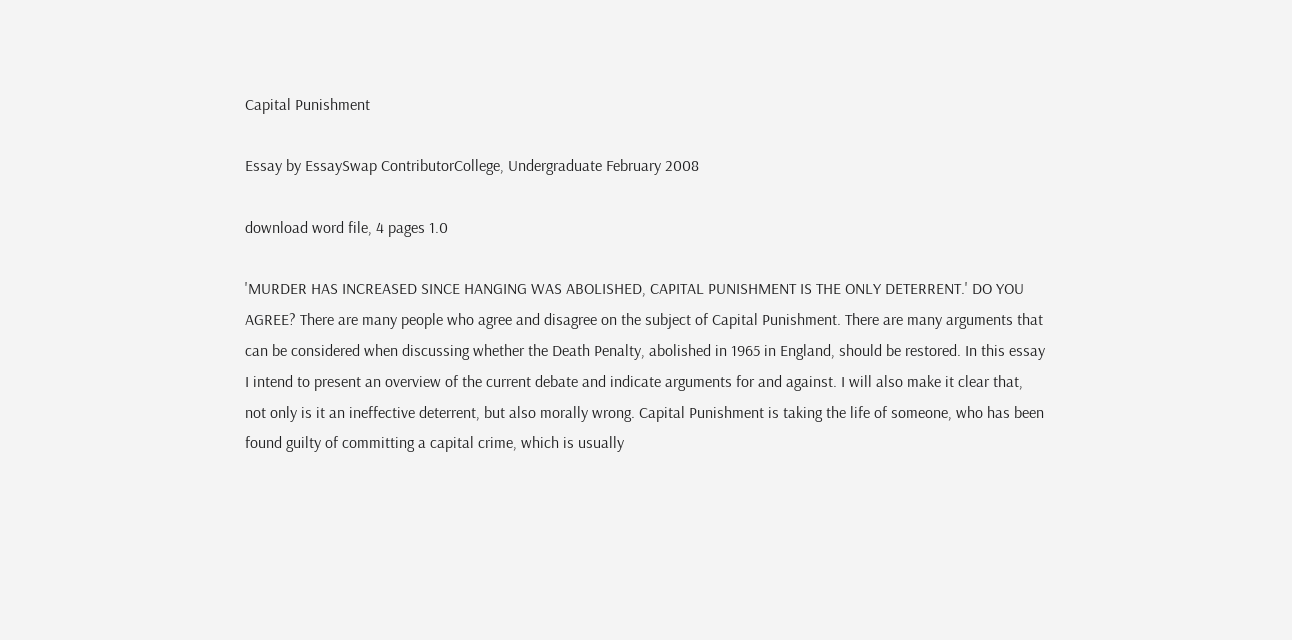Capital Punishment

Essay by EssaySwap ContributorCollege, Undergraduate February 2008

download word file, 4 pages 1.0

'MURDER HAS INCREASED SINCE HANGING WAS ABOLISHED, CAPITAL PUNISHMENT IS THE ONLY DETERRENT.' DO YOU AGREE? There are many people who agree and disagree on the subject of Capital Punishment. There are many arguments that can be considered when discussing whether the Death Penalty, abolished in 1965 in England, should be restored. In this essay I intend to present an overview of the current debate and indicate arguments for and against. I will also make it clear that, not only is it an ineffective deterrent, but also morally wrong. Capital Punishment is taking the life of someone, who has been found guilty of committing a capital crime, which is usually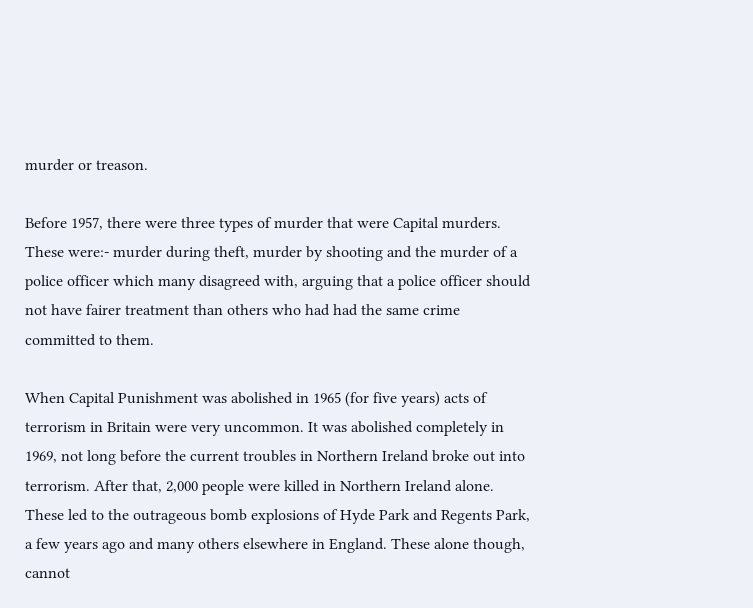murder or treason.

Before 1957, there were three types of murder that were Capital murders. These were:- murder during theft, murder by shooting and the murder of a police officer which many disagreed with, arguing that a police officer should not have fairer treatment than others who had had the same crime committed to them.

When Capital Punishment was abolished in 1965 (for five years) acts of terrorism in Britain were very uncommon. It was abolished completely in 1969, not long before the current troubles in Northern Ireland broke out into terrorism. After that, 2,000 people were killed in Northern Ireland alone. These led to the outrageous bomb explosions of Hyde Park and Regents Park, a few years ago and many others elsewhere in England. These alone though, cannot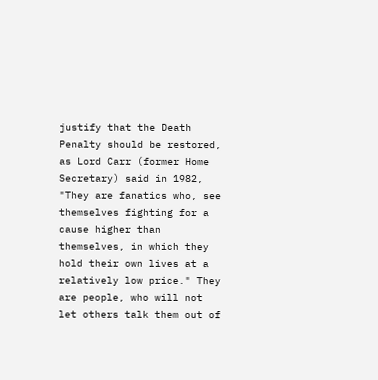justify that the Death Penalty should be restored, as Lord Carr (former Home Secretary) said in 1982, "They are fanatics who, see themselves fighting for a cause higher than themselves, in which they hold their own lives at a relatively low price." They are people, who will not let others talk them out of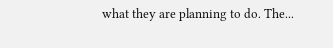what they are planning to do. The...